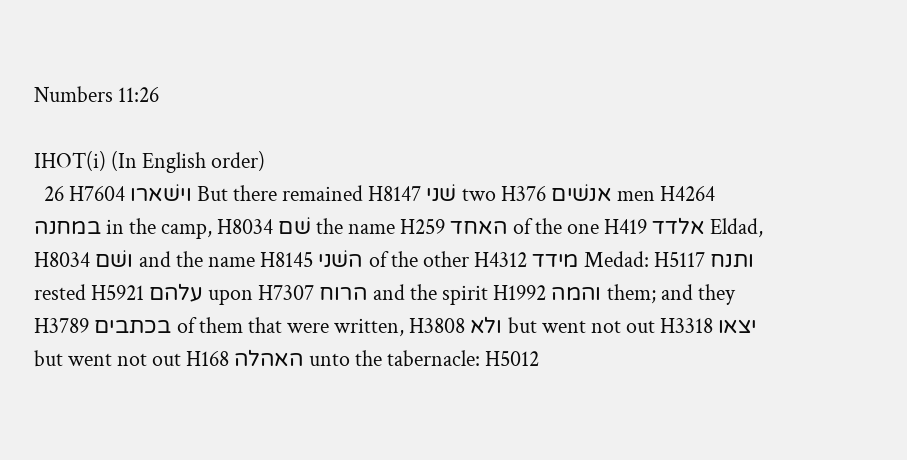Numbers 11:26

IHOT(i) (In English order)
  26 H7604 וישׁארו But there remained H8147 שׁני two H376 אנשׁים men H4264 במחנה in the camp, H8034 שׁם the name H259 האחד of the one H419 אלדד Eldad, H8034 ושׁם and the name H8145 השׁני of the other H4312 מידד Medad: H5117 ותנח rested H5921 עלהם upon H7307 הרוח and the spirit H1992 והמה them; and they H3789 בכתבים of them that were written, H3808 ולא but went not out H3318 יצאו but went not out H168 האהלה unto the tabernacle: H5012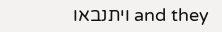ויתנבאו and they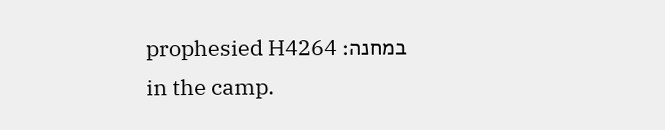prophesied H4264 במחנה׃ in the camp.